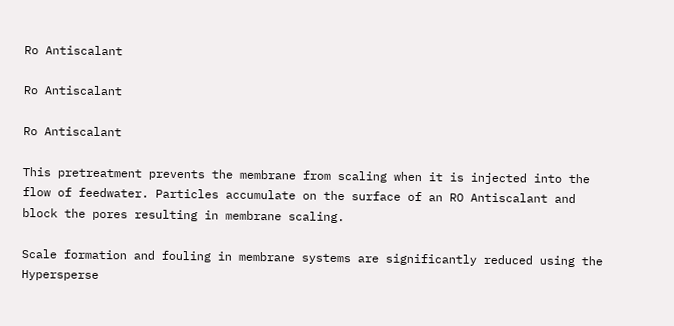Ro Antiscalant

Ro Antiscalant

Ro Antiscalant

This pretreatment prevents the membrane from scaling when it is injected into the flow of feedwater. Particles accumulate on the surface of an RO Antiscalant and block the pores resulting in membrane scaling.

Scale formation and fouling in membrane systems are significantly reduced using the Hypersperse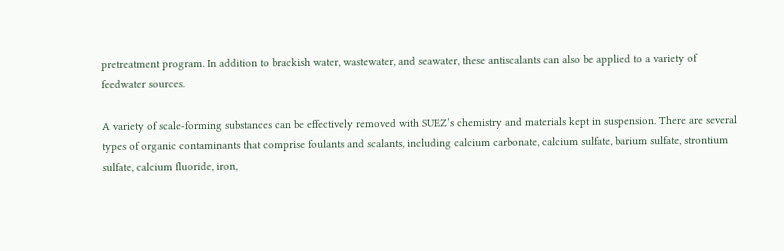pretreatment program. In addition to brackish water, wastewater, and seawater, these antiscalants can also be applied to a variety of feedwater sources.

A variety of scale-forming substances can be effectively removed with SUEZ’s chemistry and materials kept in suspension. There are several types of organic contaminants that comprise foulants and scalants, including calcium carbonate, calcium sulfate, barium sulfate, strontium sulfate, calcium fluoride, iron,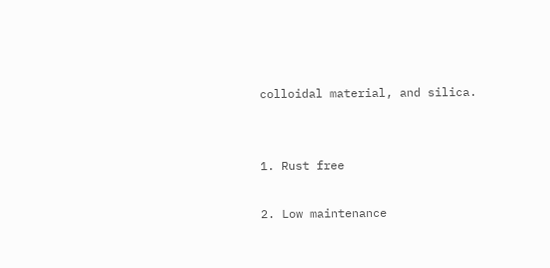colloidal material, and silica.


1. Rust free

2. Low maintenance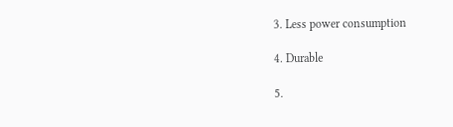3. Less power consumption

4. Durable

5.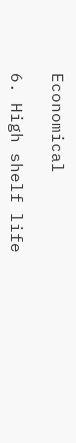Economical

6. High shelf life